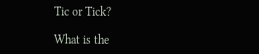Tic or Tick?

What is the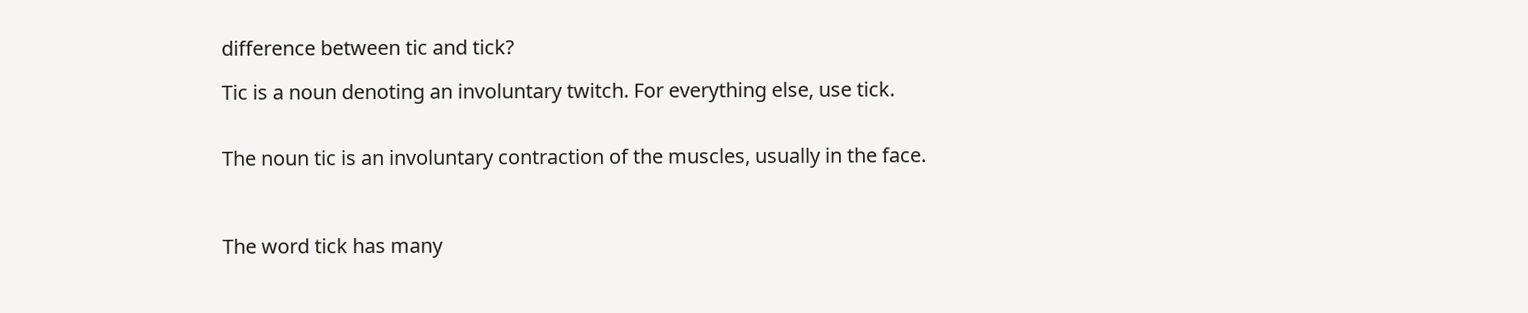difference between tic and tick?

Tic is a noun denoting an involuntary twitch. For everything else, use tick.


The noun tic is an involuntary contraction of the muscles, usually in the face.



The word tick has many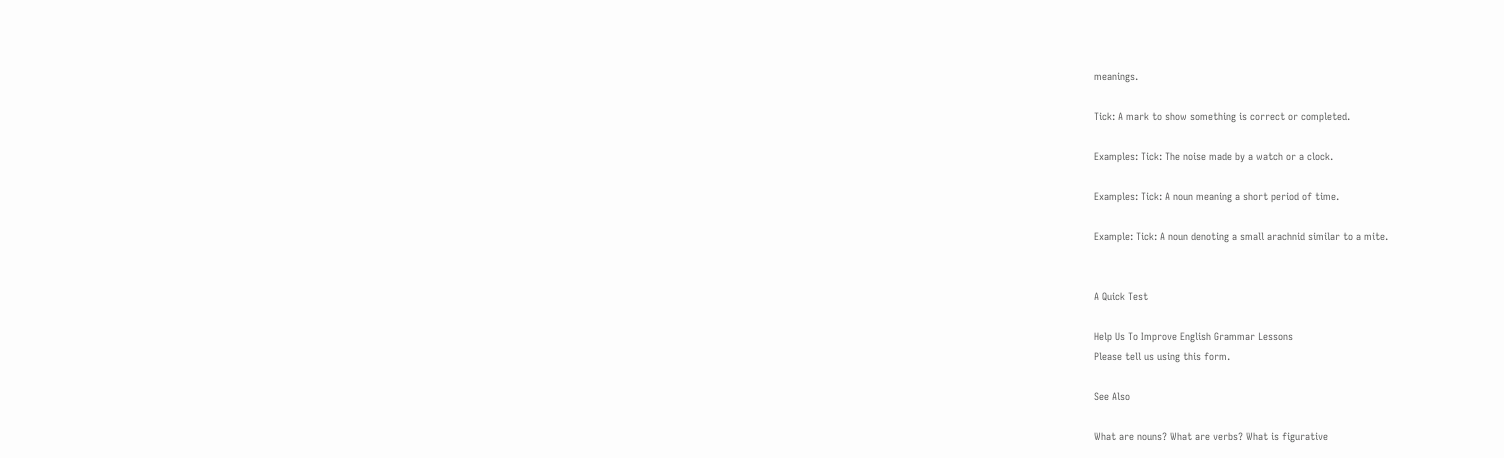meanings.

Tick: A mark to show something is correct or completed.

Examples: Tick: The noise made by a watch or a clock.

Examples: Tick: A noun meaning a short period of time.

Example: Tick: A noun denoting a small arachnid similar to a mite.


A Quick Test

Help Us To Improve English Grammar Lessons
Please tell us using this form.

See Also

What are nouns? What are verbs? What is figurative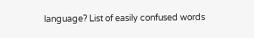language? List of easily confused words